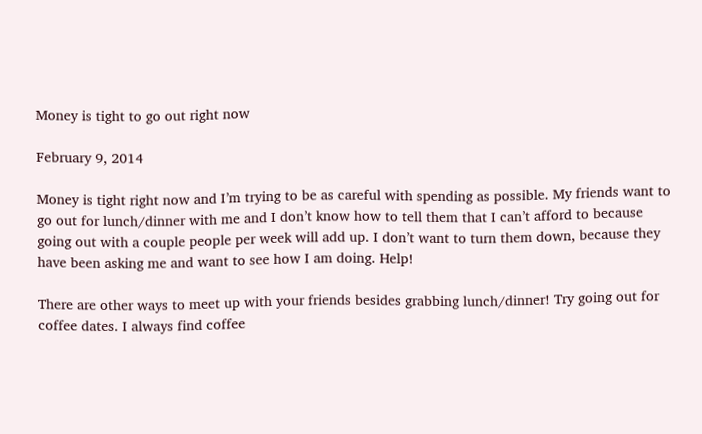Money is tight to go out right now

February 9, 2014

Money is tight right now and I’m trying to be as careful with spending as possible. My friends want to go out for lunch/dinner with me and I don’t know how to tell them that I can’t afford to because going out with a couple people per week will add up. I don’t want to turn them down, because they have been asking me and want to see how I am doing. Help!

There are other ways to meet up with your friends besides grabbing lunch/dinner! Try going out for coffee dates. I always find coffee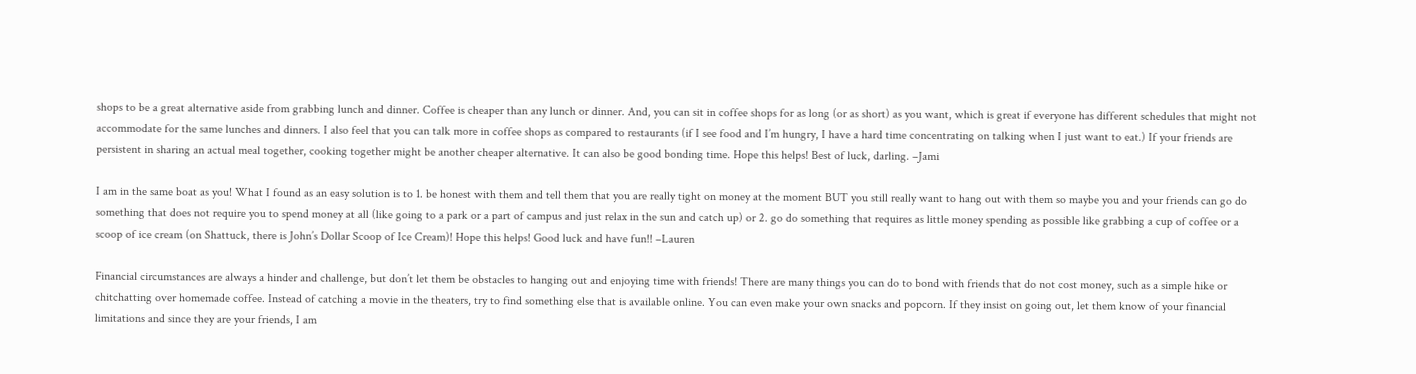shops to be a great alternative aside from grabbing lunch and dinner. Coffee is cheaper than any lunch or dinner. And, you can sit in coffee shops for as long (or as short) as you want, which is great if everyone has different schedules that might not accommodate for the same lunches and dinners. I also feel that you can talk more in coffee shops as compared to restaurants (if I see food and I’m hungry, I have a hard time concentrating on talking when I just want to eat.) If your friends are persistent in sharing an actual meal together, cooking together might be another cheaper alternative. It can also be good bonding time. Hope this helps! Best of luck, darling. –Jami

I am in the same boat as you! What I found as an easy solution is to 1. be honest with them and tell them that you are really tight on money at the moment BUT you still really want to hang out with them so maybe you and your friends can go do something that does not require you to spend money at all (like going to a park or a part of campus and just relax in the sun and catch up) or 2. go do something that requires as little money spending as possible like grabbing a cup of coffee or a scoop of ice cream (on Shattuck, there is John’s Dollar Scoop of Ice Cream)! Hope this helps! Good luck and have fun!! –Lauren

Financial circumstances are always a hinder and challenge, but don’t let them be obstacles to hanging out and enjoying time with friends! There are many things you can do to bond with friends that do not cost money, such as a simple hike or chitchatting over homemade coffee. Instead of catching a movie in the theaters, try to find something else that is available online. You can even make your own snacks and popcorn. If they insist on going out, let them know of your financial limitations and since they are your friends, I am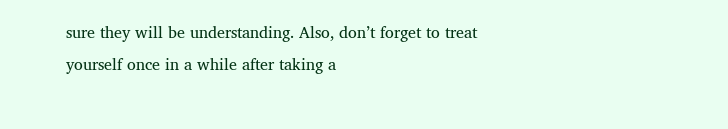sure they will be understanding. Also, don’t forget to treat yourself once in a while after taking a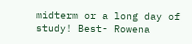midterm or a long day of study! Best- Rowena